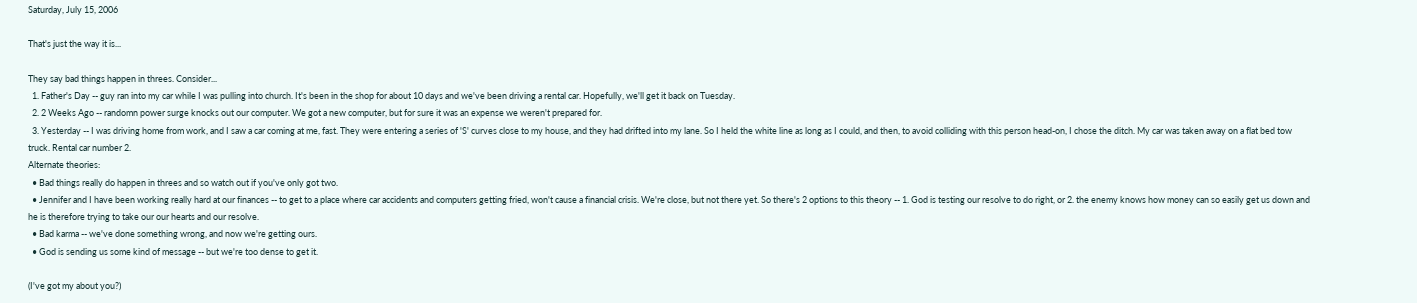Saturday, July 15, 2006

That's just the way it is...

They say bad things happen in threes. Consider...
  1. Father's Day -- guy ran into my car while I was pulling into church. It's been in the shop for about 10 days and we've been driving a rental car. Hopefully, we'll get it back on Tuesday.
  2. 2 Weeks Ago -- randomn power surge knocks out our computer. We got a new computer, but for sure it was an expense we weren't prepared for.
  3. Yesterday -- I was driving home from work, and I saw a car coming at me, fast. They were entering a series of 'S' curves close to my house, and they had drifted into my lane. So I held the white line as long as I could, and then, to avoid colliding with this person head-on, I chose the ditch. My car was taken away on a flat bed tow truck. Rental car number 2.
Alternate theories:
  • Bad things really do happen in threes and so watch out if you've only got two.
  • Jennifer and I have been working really hard at our finances -- to get to a place where car accidents and computers getting fried, won't cause a financial crisis. We're close, but not there yet. So there's 2 options to this theory -- 1. God is testing our resolve to do right, or 2. the enemy knows how money can so easily get us down and he is therefore trying to take our our hearts and our resolve.
  • Bad karma -- we've done something wrong, and now we're getting ours.
  • God is sending us some kind of message -- but we're too dense to get it.

(I've got my about you?)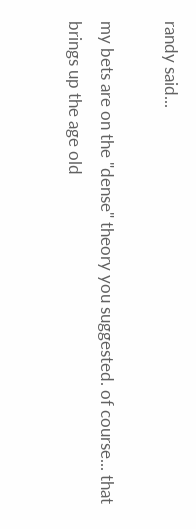randy said...

my bets are on the "dense" theory you suggested. of course... that brings up the age old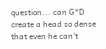question... can G*D create a head so dense that even he can't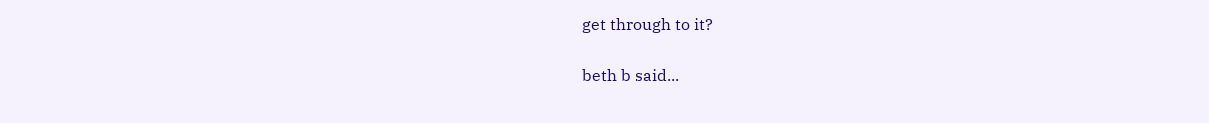get through to it?

beth b said...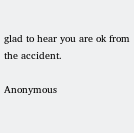glad to hear you are ok from the accident.

Anonymous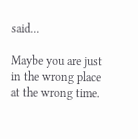said...

Maybe you are just in the wrong place at the wrong time.